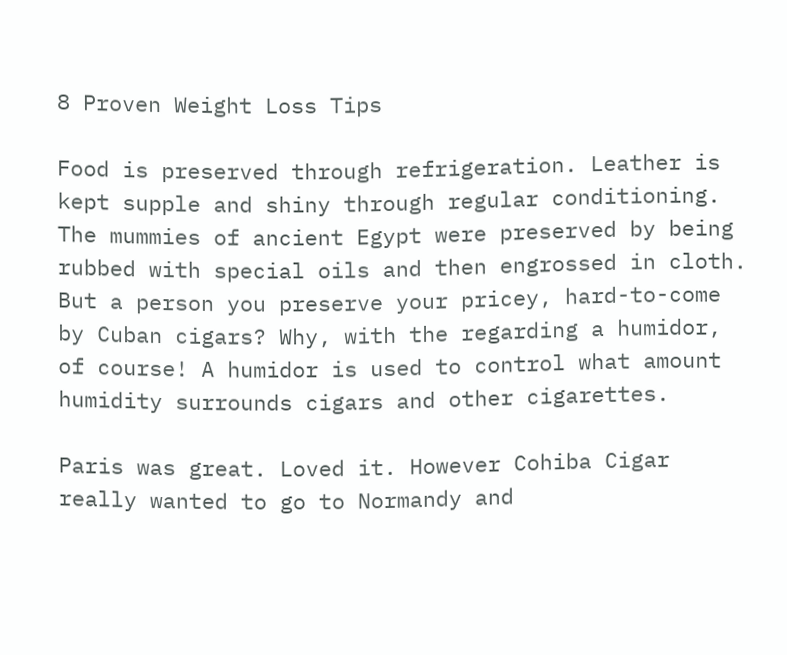8 Proven Weight Loss Tips

Food is preserved through refrigeration. Leather is kept supple and shiny through regular conditioning. The mummies of ancient Egypt were preserved by being rubbed with special oils and then engrossed in cloth. But a person you preserve your pricey, hard-to-come by Cuban cigars? Why, with the regarding a humidor, of course! A humidor is used to control what amount humidity surrounds cigars and other cigarettes.

Paris was great. Loved it. However Cohiba Cigar really wanted to go to Normandy and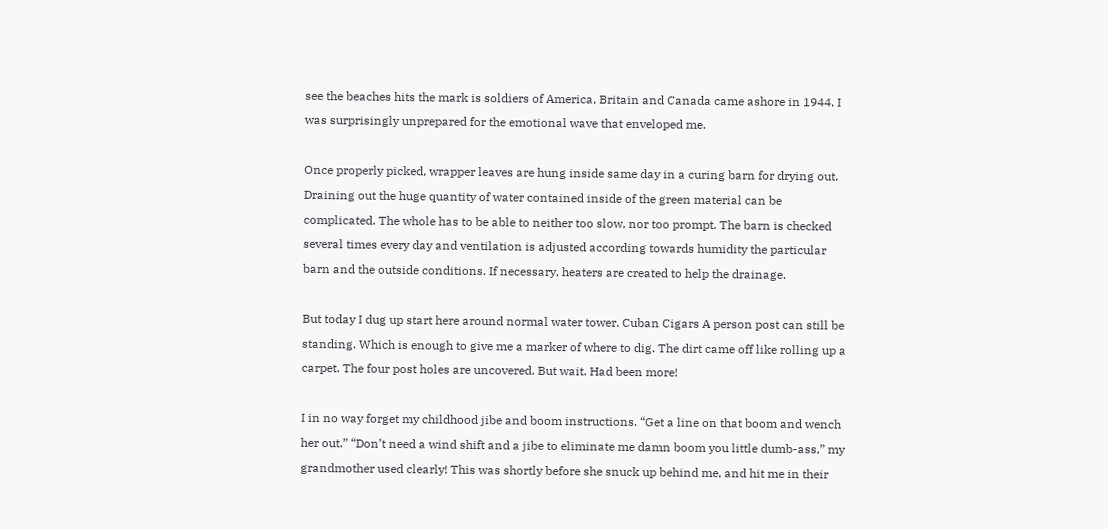see the beaches hits the mark is soldiers of America, Britain and Canada came ashore in 1944. I was surprisingly unprepared for the emotional wave that enveloped me.

Once properly picked, wrapper leaves are hung inside same day in a curing barn for drying out. Draining out the huge quantity of water contained inside of the green material can be complicated. The whole has to be able to neither too slow, nor too prompt. The barn is checked several times every day and ventilation is adjusted according towards humidity the particular barn and the outside conditions. If necessary, heaters are created to help the drainage.

But today I dug up start here around normal water tower. Cuban Cigars A person post can still be standing. Which is enough to give me a marker of where to dig. The dirt came off like rolling up a carpet. The four post holes are uncovered. But wait. Had been more!

I in no way forget my childhood jibe and boom instructions. “Get a line on that boom and wench her out.” “Don’t need a wind shift and a jibe to eliminate me damn boom you little dumb-ass,” my grandmother used clearly! This was shortly before she snuck up behind me, and hit me in their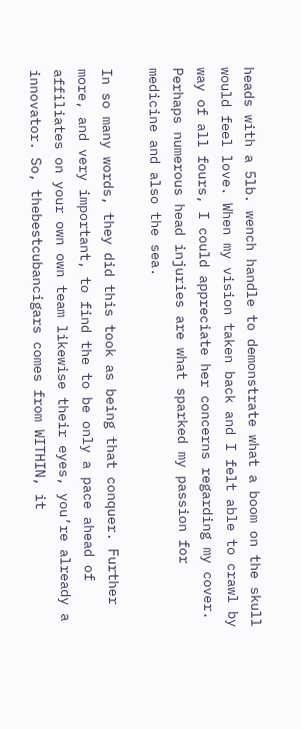heads with a 5lb. wench handle to demonstrate what a boom on the skull would feel love. When my vision taken back and I felt able to crawl by way of all fours, I could appreciate her concerns regarding my cover. Perhaps numerous head injuries are what sparked my passion for medicine and also the sea.

In so many words, they did this took as being that conquer. Further more, and very important, to find the to be only a pace ahead of affiliates on your own own team likewise their eyes, you’re already a innovator. So, thebestcubancigars comes from WITHIN, it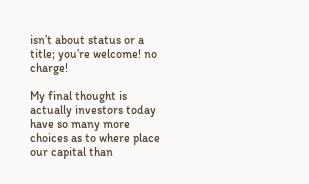isn’t about status or a title; you’re welcome! no charge!

My final thought is actually investors today have so many more choices as to where place our capital than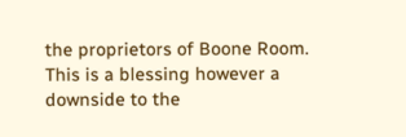the proprietors of Boone Room. This is a blessing however a downside to the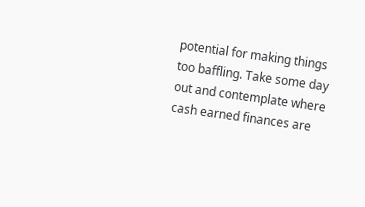potential for making things too baffling. Take some day out and contemplate where cash earned finances are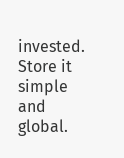invested. Store it simple and global.